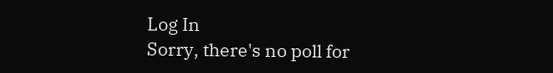Log In
Sorry, there's no poll for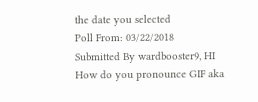the date you selected
Poll From: 03/22/2018
Submitted By wardbooster9, HI
How do you pronounce GIF aka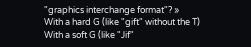"graphics interchange format"? »
With a hard G (like "gift" without the T)
With a soft G (like "Jif"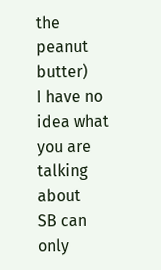the peanut butter)
I have no idea what you are talking about
SB can only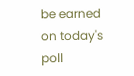be earned on today's poll